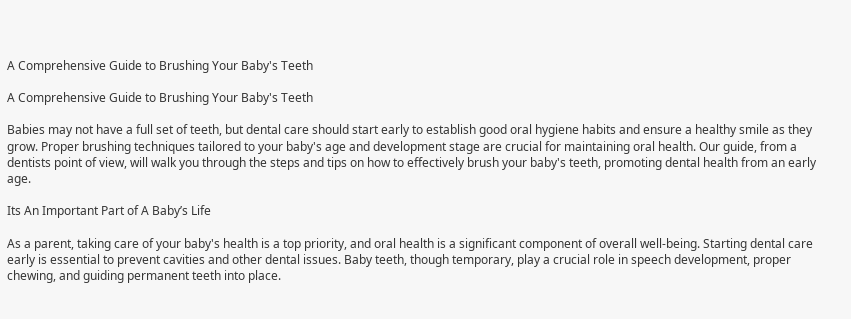A Comprehensive Guide to Brushing Your Baby's Teeth

A Comprehensive Guide to Brushing Your Baby's Teeth

Babies may not have a full set of teeth, but dental care should start early to establish good oral hygiene habits and ensure a healthy smile as they grow. Proper brushing techniques tailored to your baby's age and development stage are crucial for maintaining oral health. Our guide, from a  dentists point of view, will walk you through the steps and tips on how to effectively brush your baby's teeth, promoting dental health from an early age.

Its An Important Part of A Baby’s Life

As a parent, taking care of your baby's health is a top priority, and oral health is a significant component of overall well-being. Starting dental care early is essential to prevent cavities and other dental issues. Baby teeth, though temporary, play a crucial role in speech development, proper chewing, and guiding permanent teeth into place.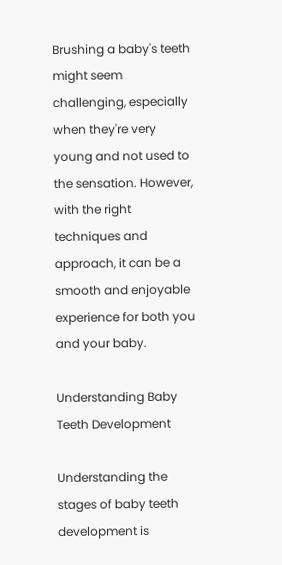Brushing a baby's teeth might seem challenging, especially when they're very young and not used to the sensation. However, with the right techniques and approach, it can be a smooth and enjoyable experience for both you and your baby.

Understanding Baby Teeth Development

Understanding the stages of baby teeth development is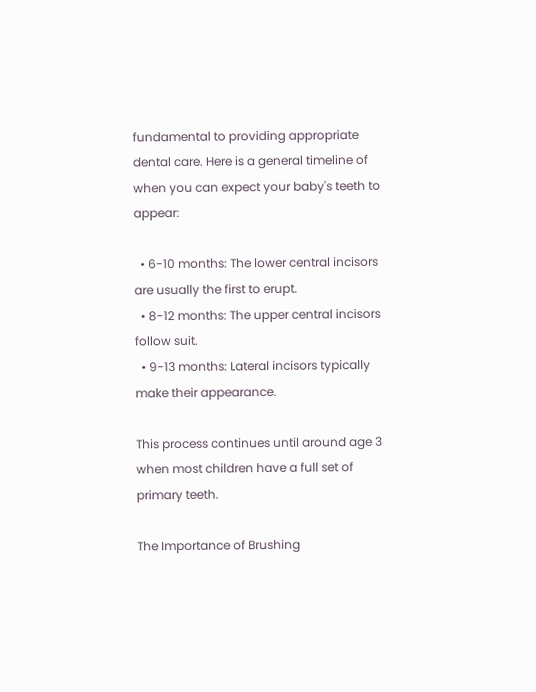fundamental to providing appropriate dental care. Here is a general timeline of when you can expect your baby's teeth to appear:

  • 6-10 months: The lower central incisors are usually the first to erupt.
  • 8-12 months: The upper central incisors follow suit.
  • 9-13 months: Lateral incisors typically make their appearance.

This process continues until around age 3 when most children have a full set of primary teeth.

The Importance of Brushing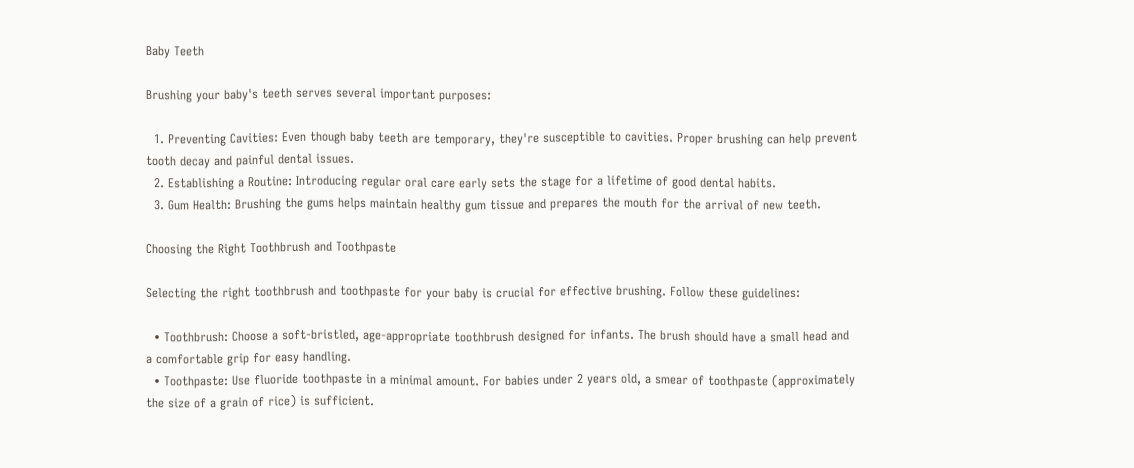Baby Teeth

Brushing your baby's teeth serves several important purposes:

  1. Preventing Cavities: Even though baby teeth are temporary, they're susceptible to cavities. Proper brushing can help prevent tooth decay and painful dental issues.
  2. Establishing a Routine: Introducing regular oral care early sets the stage for a lifetime of good dental habits.
  3. Gum Health: Brushing the gums helps maintain healthy gum tissue and prepares the mouth for the arrival of new teeth.

Choosing the Right Toothbrush and Toothpaste

Selecting the right toothbrush and toothpaste for your baby is crucial for effective brushing. Follow these guidelines:

  • Toothbrush: Choose a soft-bristled, age-appropriate toothbrush designed for infants. The brush should have a small head and a comfortable grip for easy handling.
  • Toothpaste: Use fluoride toothpaste in a minimal amount. For babies under 2 years old, a smear of toothpaste (approximately the size of a grain of rice) is sufficient.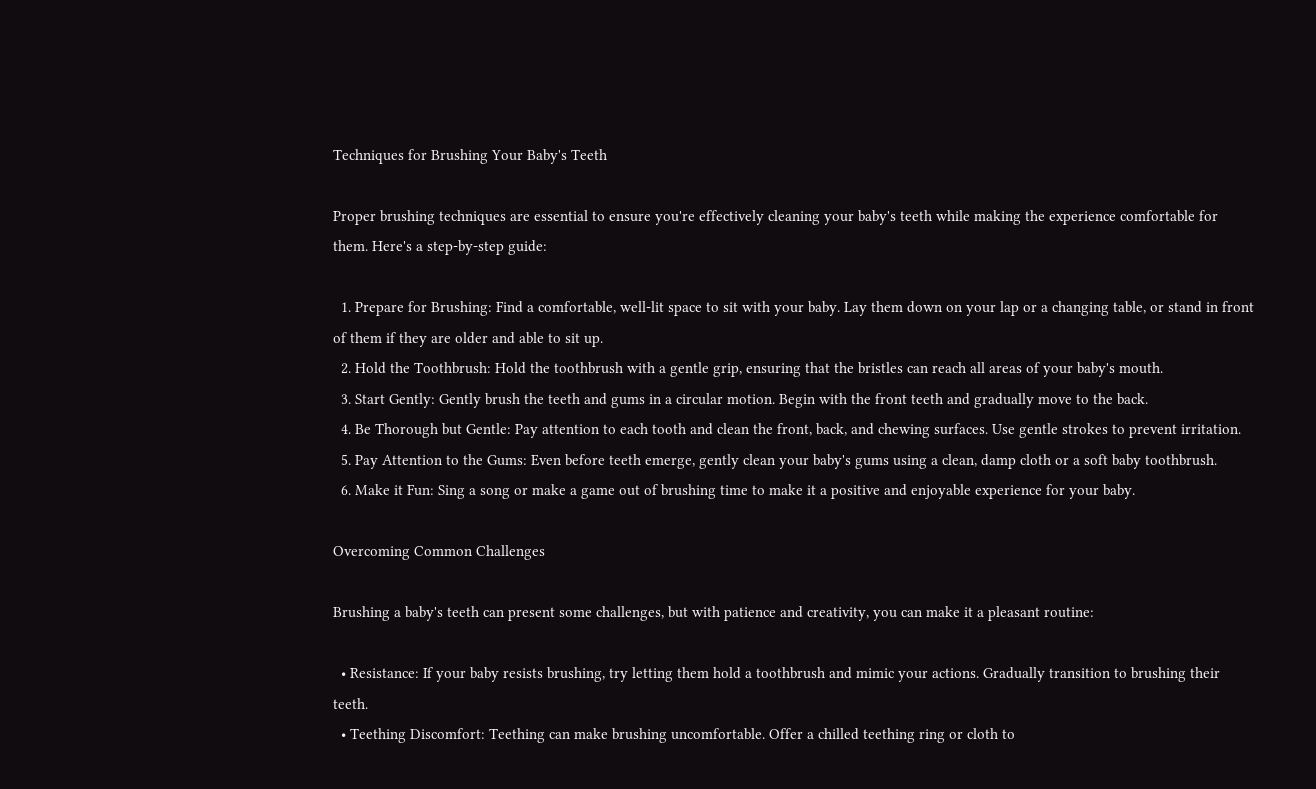Techniques for Brushing Your Baby's Teeth

Proper brushing techniques are essential to ensure you're effectively cleaning your baby's teeth while making the experience comfortable for them. Here's a step-by-step guide:

  1. Prepare for Brushing: Find a comfortable, well-lit space to sit with your baby. Lay them down on your lap or a changing table, or stand in front of them if they are older and able to sit up.
  2. Hold the Toothbrush: Hold the toothbrush with a gentle grip, ensuring that the bristles can reach all areas of your baby's mouth.
  3. Start Gently: Gently brush the teeth and gums in a circular motion. Begin with the front teeth and gradually move to the back.
  4. Be Thorough but Gentle: Pay attention to each tooth and clean the front, back, and chewing surfaces. Use gentle strokes to prevent irritation.
  5. Pay Attention to the Gums: Even before teeth emerge, gently clean your baby's gums using a clean, damp cloth or a soft baby toothbrush.
  6. Make it Fun: Sing a song or make a game out of brushing time to make it a positive and enjoyable experience for your baby.

Overcoming Common Challenges

Brushing a baby's teeth can present some challenges, but with patience and creativity, you can make it a pleasant routine:

  • Resistance: If your baby resists brushing, try letting them hold a toothbrush and mimic your actions. Gradually transition to brushing their teeth.
  • Teething Discomfort: Teething can make brushing uncomfortable. Offer a chilled teething ring or cloth to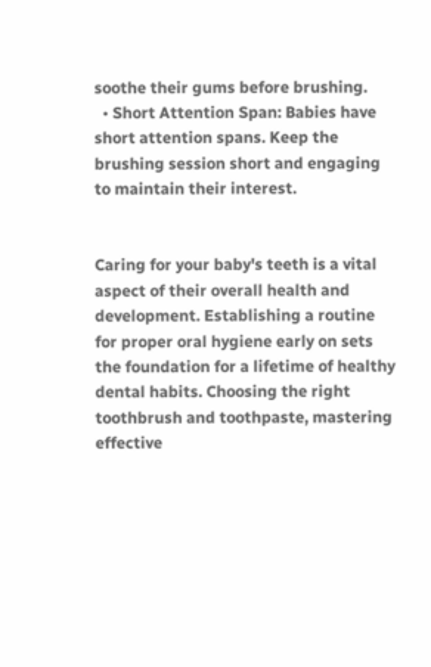soothe their gums before brushing.
  • Short Attention Span: Babies have short attention spans. Keep the brushing session short and engaging to maintain their interest.


Caring for your baby's teeth is a vital aspect of their overall health and development. Establishing a routine for proper oral hygiene early on sets the foundation for a lifetime of healthy dental habits. Choosing the right toothbrush and toothpaste, mastering effective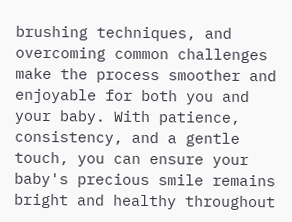brushing techniques, and overcoming common challenges make the process smoother and enjoyable for both you and your baby. With patience, consistency, and a gentle touch, you can ensure your baby's precious smile remains bright and healthy throughout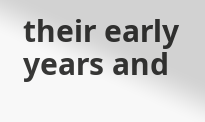their early years and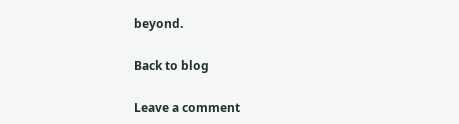beyond.

Back to blog

Leave a comment